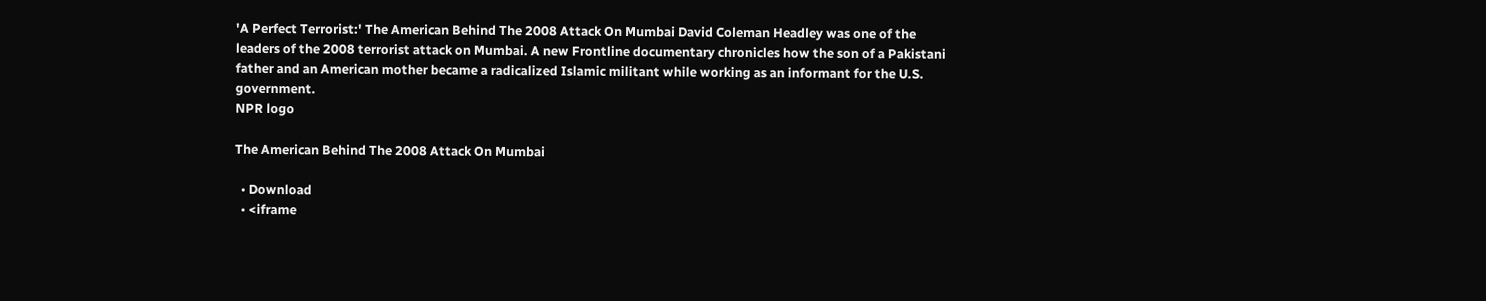'A Perfect Terrorist:' The American Behind The 2008 Attack On Mumbai David Coleman Headley was one of the leaders of the 2008 terrorist attack on Mumbai. A new Frontline documentary chronicles how the son of a Pakistani father and an American mother became a radicalized Islamic militant while working as an informant for the U.S. government.
NPR logo

The American Behind The 2008 Attack On Mumbai

  • Download
  • <iframe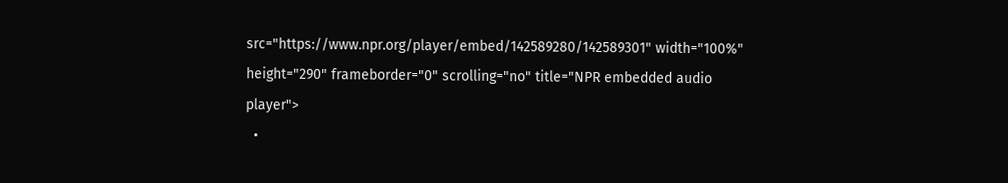src="https://www.npr.org/player/embed/142589280/142589301" width="100%" height="290" frameborder="0" scrolling="no" title="NPR embedded audio player">
  •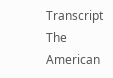Transcript
The American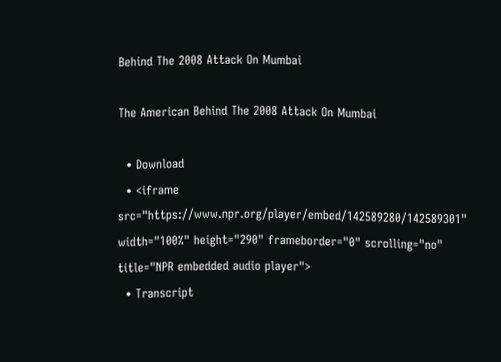Behind The 2008 Attack On Mumbai

The American Behind The 2008 Attack On Mumbai

  • Download
  • <iframe src="https://www.npr.org/player/embed/142589280/142589301" width="100%" height="290" frameborder="0" scrolling="no" title="NPR embedded audio player">
  • Transcript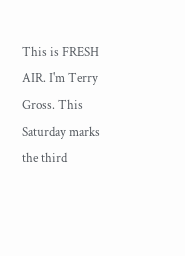This is FRESH AIR. I'm Terry Gross. This Saturday marks the third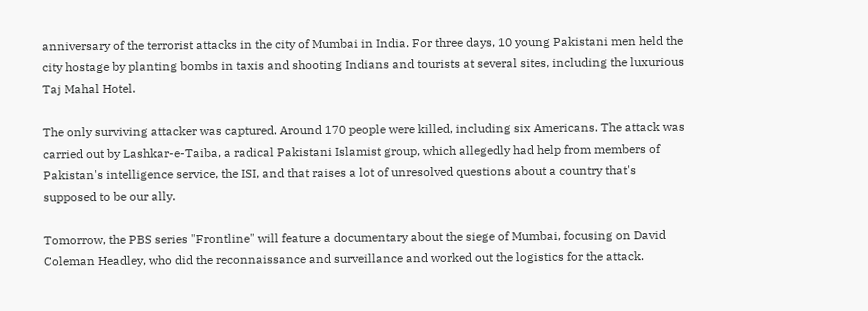anniversary of the terrorist attacks in the city of Mumbai in India. For three days, 10 young Pakistani men held the city hostage by planting bombs in taxis and shooting Indians and tourists at several sites, including the luxurious Taj Mahal Hotel.

The only surviving attacker was captured. Around 170 people were killed, including six Americans. The attack was carried out by Lashkar-e-Taiba, a radical Pakistani Islamist group, which allegedly had help from members of Pakistan's intelligence service, the ISI, and that raises a lot of unresolved questions about a country that's supposed to be our ally.

Tomorrow, the PBS series "Frontline" will feature a documentary about the siege of Mumbai, focusing on David Coleman Headley, who did the reconnaissance and surveillance and worked out the logistics for the attack.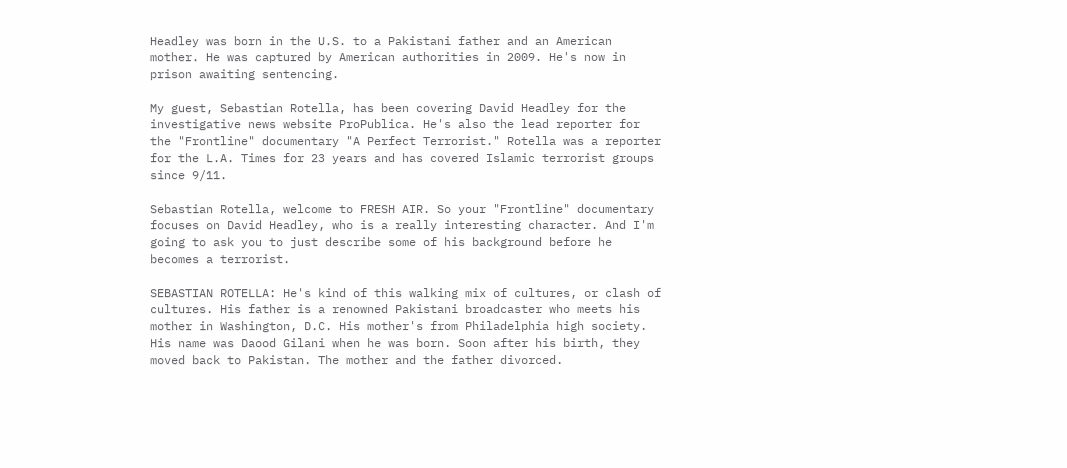Headley was born in the U.S. to a Pakistani father and an American mother. He was captured by American authorities in 2009. He's now in prison awaiting sentencing.

My guest, Sebastian Rotella, has been covering David Headley for the investigative news website ProPublica. He's also the lead reporter for the "Frontline" documentary "A Perfect Terrorist." Rotella was a reporter for the L.A. Times for 23 years and has covered Islamic terrorist groups since 9/11.

Sebastian Rotella, welcome to FRESH AIR. So your "Frontline" documentary focuses on David Headley, who is a really interesting character. And I'm going to ask you to just describe some of his background before he becomes a terrorist.

SEBASTIAN ROTELLA: He's kind of this walking mix of cultures, or clash of cultures. His father is a renowned Pakistani broadcaster who meets his mother in Washington, D.C. His mother's from Philadelphia high society. His name was Daood Gilani when he was born. Soon after his birth, they moved back to Pakistan. The mother and the father divorced.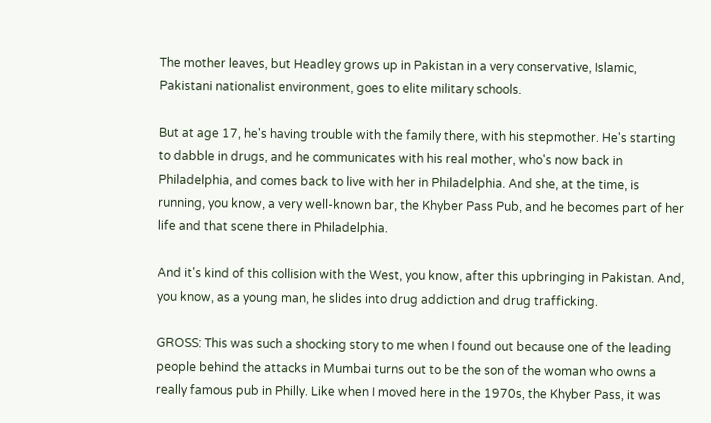The mother leaves, but Headley grows up in Pakistan in a very conservative, Islamic, Pakistani nationalist environment, goes to elite military schools.

But at age 17, he's having trouble with the family there, with his stepmother. He's starting to dabble in drugs, and he communicates with his real mother, who's now back in Philadelphia, and comes back to live with her in Philadelphia. And she, at the time, is running, you know, a very well-known bar, the Khyber Pass Pub, and he becomes part of her life and that scene there in Philadelphia.

And it's kind of this collision with the West, you know, after this upbringing in Pakistan. And, you know, as a young man, he slides into drug addiction and drug trafficking.

GROSS: This was such a shocking story to me when I found out because one of the leading people behind the attacks in Mumbai turns out to be the son of the woman who owns a really famous pub in Philly. Like when I moved here in the 1970s, the Khyber Pass, it was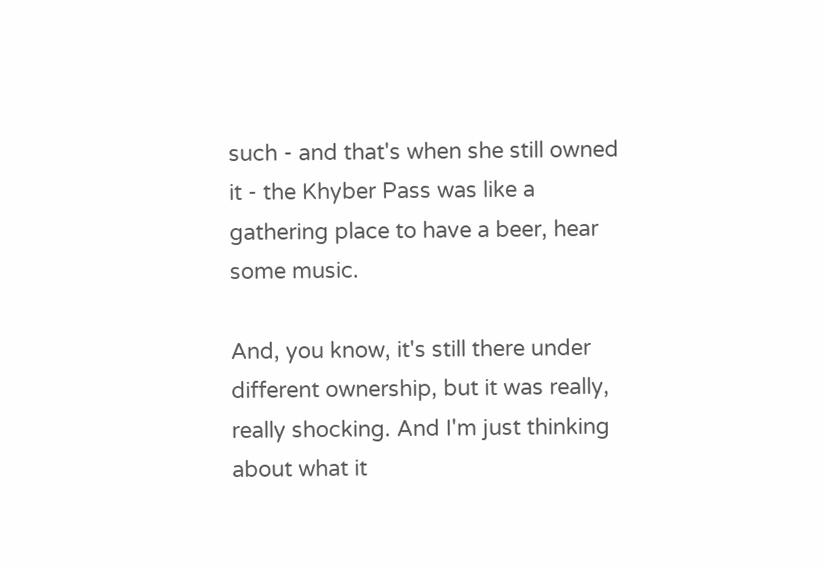such - and that's when she still owned it - the Khyber Pass was like a gathering place to have a beer, hear some music.

And, you know, it's still there under different ownership, but it was really, really shocking. And I'm just thinking about what it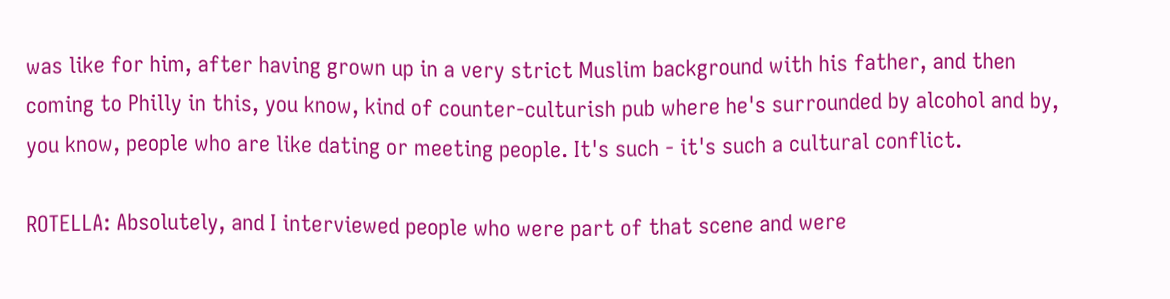was like for him, after having grown up in a very strict Muslim background with his father, and then coming to Philly in this, you know, kind of counter-culturish pub where he's surrounded by alcohol and by, you know, people who are like dating or meeting people. It's such - it's such a cultural conflict.

ROTELLA: Absolutely, and I interviewed people who were part of that scene and were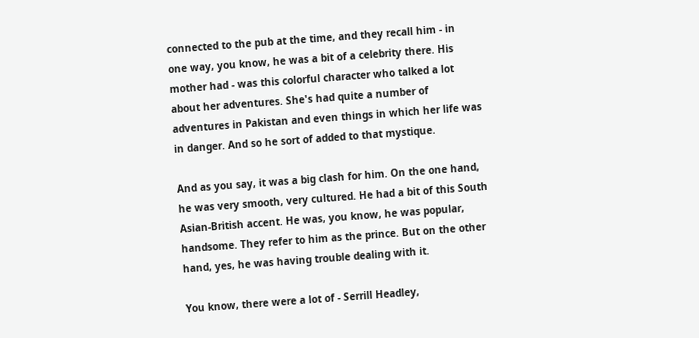connected to the pub at the time, and they recall him - in one way, you know, he was a bit of a celebrity there. His mother had - was this colorful character who talked a lot about her adventures. She's had quite a number of adventures in Pakistan and even things in which her life was in danger. And so he sort of added to that mystique.

And as you say, it was a big clash for him. On the one hand, he was very smooth, very cultured. He had a bit of this South Asian-British accent. He was, you know, he was popular, handsome. They refer to him as the prince. But on the other hand, yes, he was having trouble dealing with it.

You know, there were a lot of - Serrill Headley,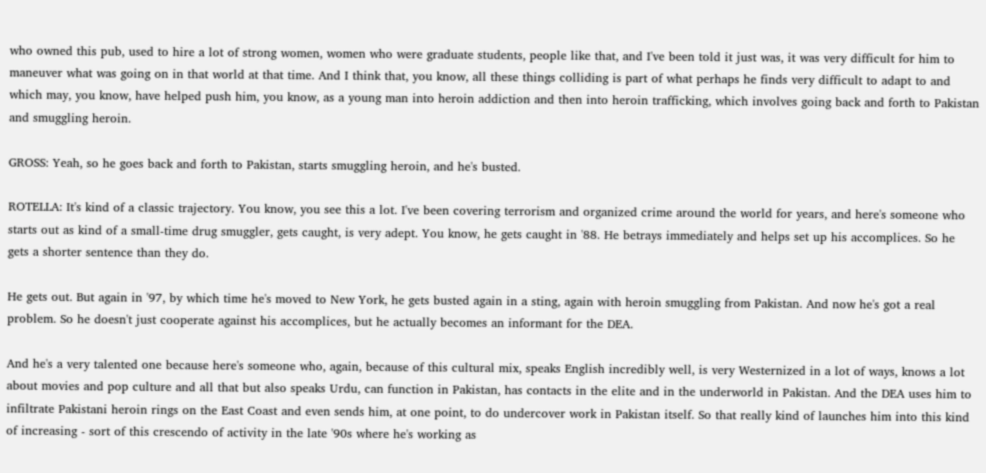who owned this pub, used to hire a lot of strong women, women who were graduate students, people like that, and I've been told it just was, it was very difficult for him to maneuver what was going on in that world at that time. And I think that, you know, all these things colliding is part of what perhaps he finds very difficult to adapt to and which may, you know, have helped push him, you know, as a young man into heroin addiction and then into heroin trafficking, which involves going back and forth to Pakistan and smuggling heroin.

GROSS: Yeah, so he goes back and forth to Pakistan, starts smuggling heroin, and he's busted.

ROTELLA: It's kind of a classic trajectory. You know, you see this a lot. I've been covering terrorism and organized crime around the world for years, and here's someone who starts out as kind of a small-time drug smuggler, gets caught, is very adept. You know, he gets caught in '88. He betrays immediately and helps set up his accomplices. So he gets a shorter sentence than they do.

He gets out. But again in '97, by which time he's moved to New York, he gets busted again in a sting, again with heroin smuggling from Pakistan. And now he's got a real problem. So he doesn't just cooperate against his accomplices, but he actually becomes an informant for the DEA.

And he's a very talented one because here's someone who, again, because of this cultural mix, speaks English incredibly well, is very Westernized in a lot of ways, knows a lot about movies and pop culture and all that but also speaks Urdu, can function in Pakistan, has contacts in the elite and in the underworld in Pakistan. And the DEA uses him to infiltrate Pakistani heroin rings on the East Coast and even sends him, at one point, to do undercover work in Pakistan itself. So that really kind of launches him into this kind of increasing - sort of this crescendo of activity in the late '90s where he's working as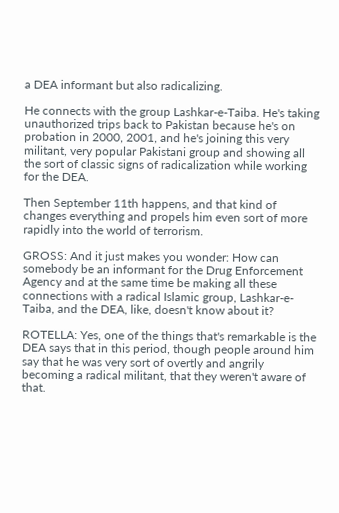a DEA informant but also radicalizing.

He connects with the group Lashkar-e-Taiba. He's taking unauthorized trips back to Pakistan because he's on probation in 2000, 2001, and he's joining this very militant, very popular Pakistani group and showing all the sort of classic signs of radicalization while working for the DEA.

Then September 11th happens, and that kind of changes everything and propels him even sort of more rapidly into the world of terrorism.

GROSS: And it just makes you wonder: How can somebody be an informant for the Drug Enforcement Agency and at the same time be making all these connections with a radical Islamic group, Lashkar-e-Taiba, and the DEA, like, doesn't know about it?

ROTELLA: Yes, one of the things that's remarkable is the DEA says that in this period, though people around him say that he was very sort of overtly and angrily becoming a radical militant, that they weren't aware of that.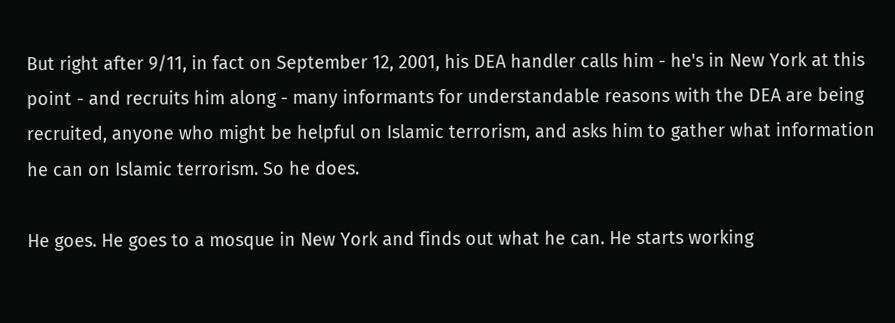But right after 9/11, in fact on September 12, 2001, his DEA handler calls him - he's in New York at this point - and recruits him along - many informants for understandable reasons with the DEA are being recruited, anyone who might be helpful on Islamic terrorism, and asks him to gather what information he can on Islamic terrorism. So he does.

He goes. He goes to a mosque in New York and finds out what he can. He starts working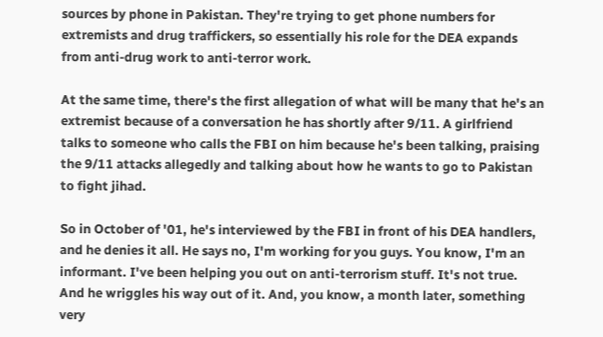sources by phone in Pakistan. They're trying to get phone numbers for extremists and drug traffickers, so essentially his role for the DEA expands from anti-drug work to anti-terror work.

At the same time, there's the first allegation of what will be many that he's an extremist because of a conversation he has shortly after 9/11. A girlfriend talks to someone who calls the FBI on him because he's been talking, praising the 9/11 attacks allegedly and talking about how he wants to go to Pakistan to fight jihad.

So in October of '01, he's interviewed by the FBI in front of his DEA handlers, and he denies it all. He says no, I'm working for you guys. You know, I'm an informant. I've been helping you out on anti-terrorism stuff. It's not true. And he wriggles his way out of it. And, you know, a month later, something very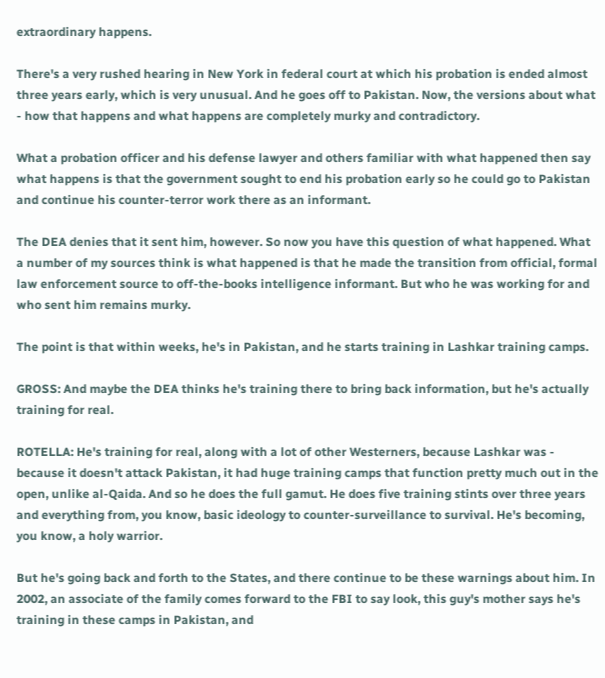extraordinary happens.

There's a very rushed hearing in New York in federal court at which his probation is ended almost three years early, which is very unusual. And he goes off to Pakistan. Now, the versions about what - how that happens and what happens are completely murky and contradictory.

What a probation officer and his defense lawyer and others familiar with what happened then say what happens is that the government sought to end his probation early so he could go to Pakistan and continue his counter-terror work there as an informant.

The DEA denies that it sent him, however. So now you have this question of what happened. What a number of my sources think is what happened is that he made the transition from official, formal law enforcement source to off-the-books intelligence informant. But who he was working for and who sent him remains murky.

The point is that within weeks, he's in Pakistan, and he starts training in Lashkar training camps.

GROSS: And maybe the DEA thinks he's training there to bring back information, but he's actually training for real.

ROTELLA: He's training for real, along with a lot of other Westerners, because Lashkar was - because it doesn't attack Pakistan, it had huge training camps that function pretty much out in the open, unlike al-Qaida. And so he does the full gamut. He does five training stints over three years and everything from, you know, basic ideology to counter-surveillance to survival. He's becoming, you know, a holy warrior.

But he's going back and forth to the States, and there continue to be these warnings about him. In 2002, an associate of the family comes forward to the FBI to say look, this guy's mother says he's training in these camps in Pakistan, and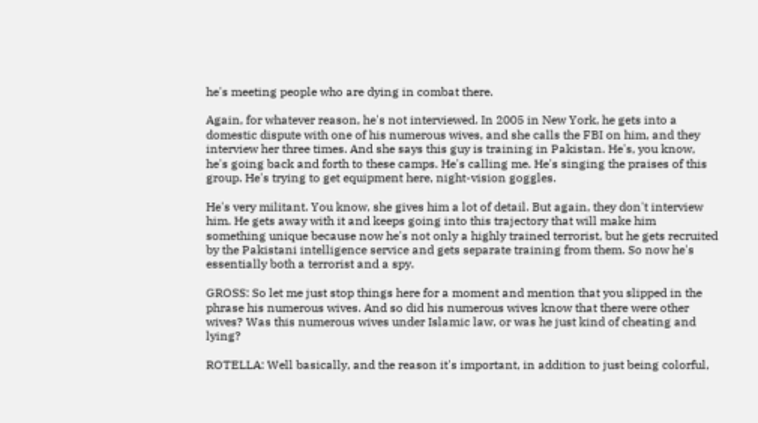he's meeting people who are dying in combat there.

Again, for whatever reason, he's not interviewed. In 2005 in New York, he gets into a domestic dispute with one of his numerous wives, and she calls the FBI on him, and they interview her three times. And she says this guy is training in Pakistan. He's, you know, he's going back and forth to these camps. He's calling me. He's singing the praises of this group. He's trying to get equipment here, night-vision goggles.

He's very militant. You know, she gives him a lot of detail. But again, they don't interview him. He gets away with it and keeps going into this trajectory that will make him something unique because now he's not only a highly trained terrorist, but he gets recruited by the Pakistani intelligence service and gets separate training from them. So now he's essentially both a terrorist and a spy.

GROSS: So let me just stop things here for a moment and mention that you slipped in the phrase his numerous wives. And so did his numerous wives know that there were other wives? Was this numerous wives under Islamic law, or was he just kind of cheating and lying?

ROTELLA: Well basically, and the reason it's important, in addition to just being colorful,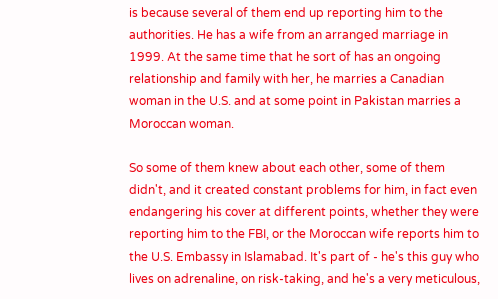is because several of them end up reporting him to the authorities. He has a wife from an arranged marriage in 1999. At the same time that he sort of has an ongoing relationship and family with her, he marries a Canadian woman in the U.S. and at some point in Pakistan marries a Moroccan woman.

So some of them knew about each other, some of them didn't, and it created constant problems for him, in fact even endangering his cover at different points, whether they were reporting him to the FBI, or the Moroccan wife reports him to the U.S. Embassy in Islamabad. It's part of - he's this guy who lives on adrenaline, on risk-taking, and he's a very meticulous,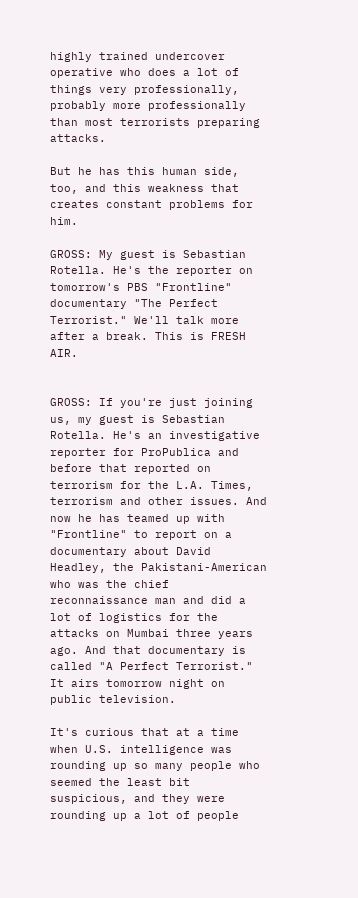highly trained undercover operative who does a lot of things very professionally, probably more professionally than most terrorists preparing attacks.

But he has this human side, too, and this weakness that creates constant problems for him.

GROSS: My guest is Sebastian Rotella. He's the reporter on tomorrow's PBS "Frontline" documentary "The Perfect Terrorist." We'll talk more after a break. This is FRESH AIR.


GROSS: If you're just joining us, my guest is Sebastian Rotella. He's an investigative reporter for ProPublica and before that reported on terrorism for the L.A. Times, terrorism and other issues. And now he has teamed up with "Frontline" to report on a documentary about David Headley, the Pakistani-American who was the chief reconnaissance man and did a lot of logistics for the attacks on Mumbai three years ago. And that documentary is called "A Perfect Terrorist." It airs tomorrow night on public television.

It's curious that at a time when U.S. intelligence was rounding up so many people who seemed the least bit suspicious, and they were rounding up a lot of people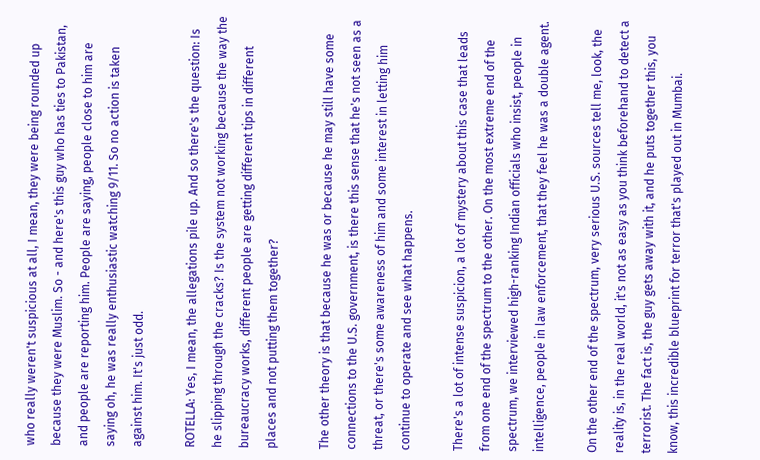who really weren't suspicious at all, I mean, they were being rounded up because they were Muslim. So - and here's this guy who has ties to Pakistan, and people are reporting him. People are saying, people close to him are saying oh, he was really enthusiastic watching 9/11. So no action is taken against him. It's just odd.

ROTELLA: Yes, I mean, the allegations pile up. And so there's the question: Is he slipping through the cracks? Is the system not working because the way the bureaucracy works, different people are getting different tips in different places and not putting them together?

The other theory is that because he was or because he may still have some connections to the U.S. government, is there this sense that he's not seen as a threat, or there's some awareness of him and some interest in letting him continue to operate and see what happens.

There's a lot of intense suspicion, a lot of mystery about this case that leads from one end of the spectrum to the other. On the most extreme end of the spectrum, we interviewed high-ranking Indian officials who insist, people in intelligence, people in law enforcement, that they feel he was a double agent.

On the other end of the spectrum, very serious U.S. sources tell me, look, the reality is, in the real world, it's not as easy as you think beforehand to detect a terrorist. The fact is, the guy gets away with it, and he puts together this, you know, this incredible blueprint for terror that's played out in Mumbai.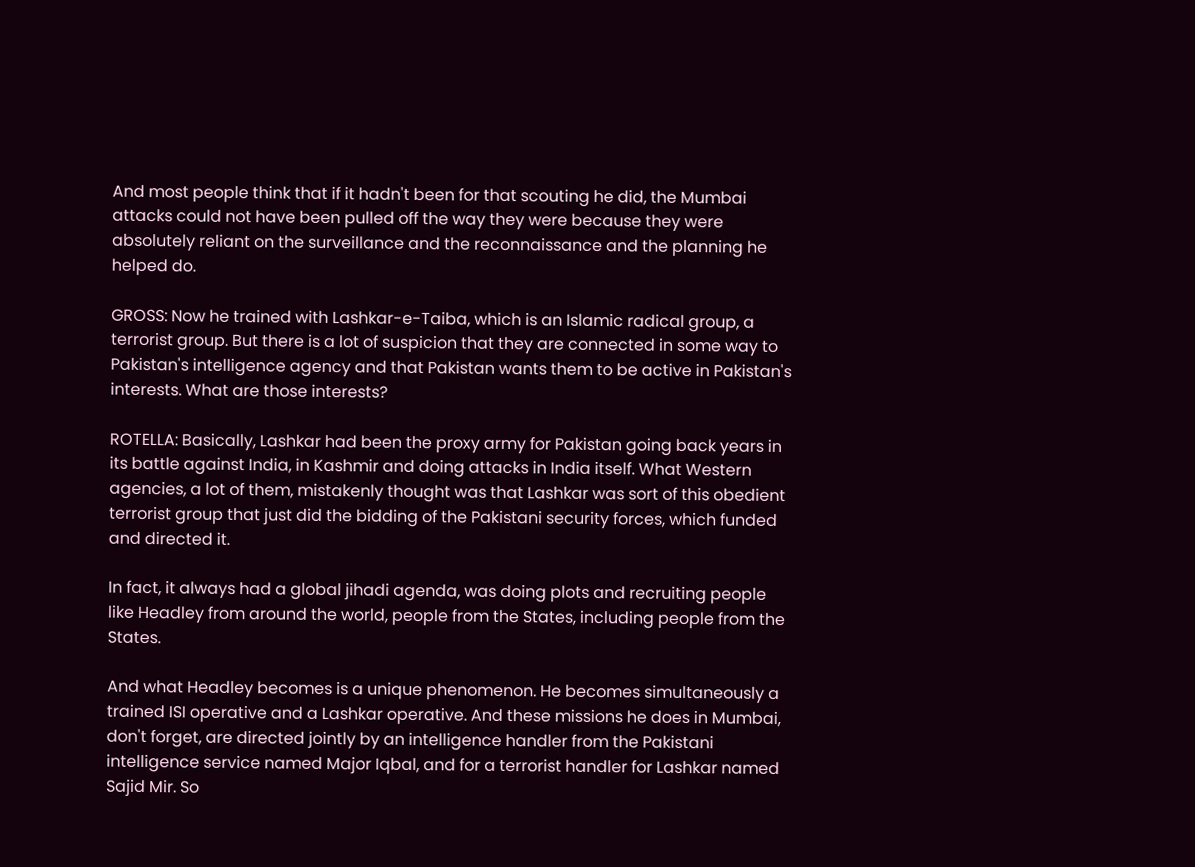And most people think that if it hadn't been for that scouting he did, the Mumbai attacks could not have been pulled off the way they were because they were absolutely reliant on the surveillance and the reconnaissance and the planning he helped do.

GROSS: Now he trained with Lashkar-e-Taiba, which is an Islamic radical group, a terrorist group. But there is a lot of suspicion that they are connected in some way to Pakistan's intelligence agency and that Pakistan wants them to be active in Pakistan's interests. What are those interests?

ROTELLA: Basically, Lashkar had been the proxy army for Pakistan going back years in its battle against India, in Kashmir and doing attacks in India itself. What Western agencies, a lot of them, mistakenly thought was that Lashkar was sort of this obedient terrorist group that just did the bidding of the Pakistani security forces, which funded and directed it.

In fact, it always had a global jihadi agenda, was doing plots and recruiting people like Headley from around the world, people from the States, including people from the States.

And what Headley becomes is a unique phenomenon. He becomes simultaneously a trained ISI operative and a Lashkar operative. And these missions he does in Mumbai, don't forget, are directed jointly by an intelligence handler from the Pakistani intelligence service named Major Iqbal, and for a terrorist handler for Lashkar named Sajid Mir. So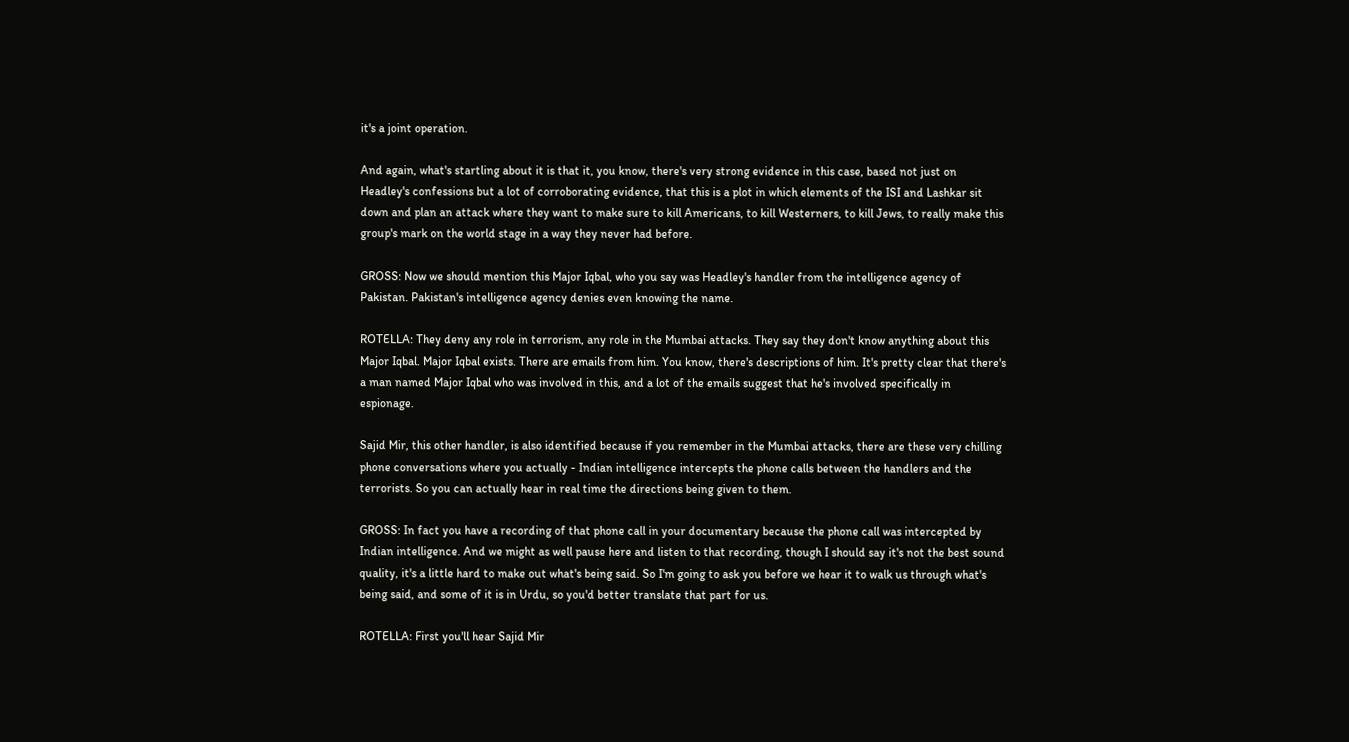it's a joint operation.

And again, what's startling about it is that it, you know, there's very strong evidence in this case, based not just on Headley's confessions but a lot of corroborating evidence, that this is a plot in which elements of the ISI and Lashkar sit down and plan an attack where they want to make sure to kill Americans, to kill Westerners, to kill Jews, to really make this group's mark on the world stage in a way they never had before.

GROSS: Now we should mention this Major Iqbal, who you say was Headley's handler from the intelligence agency of Pakistan. Pakistan's intelligence agency denies even knowing the name.

ROTELLA: They deny any role in terrorism, any role in the Mumbai attacks. They say they don't know anything about this Major Iqbal. Major Iqbal exists. There are emails from him. You know, there's descriptions of him. It's pretty clear that there's a man named Major Iqbal who was involved in this, and a lot of the emails suggest that he's involved specifically in espionage.

Sajid Mir, this other handler, is also identified because if you remember in the Mumbai attacks, there are these very chilling phone conversations where you actually - Indian intelligence intercepts the phone calls between the handlers and the terrorists. So you can actually hear in real time the directions being given to them.

GROSS: In fact you have a recording of that phone call in your documentary because the phone call was intercepted by Indian intelligence. And we might as well pause here and listen to that recording, though I should say it's not the best sound quality, it's a little hard to make out what's being said. So I'm going to ask you before we hear it to walk us through what's being said, and some of it is in Urdu, so you'd better translate that part for us.

ROTELLA: First you'll hear Sajid Mir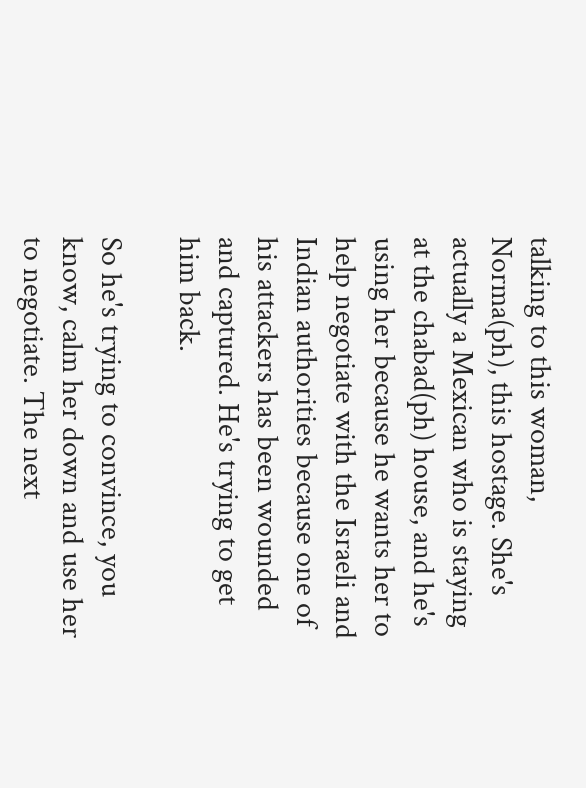talking to this woman, Norma(ph), this hostage. She's actually a Mexican who is staying at the chabad(ph) house, and he's using her because he wants her to help negotiate with the Israeli and Indian authorities because one of his attackers has been wounded and captured. He's trying to get him back.

So he's trying to convince, you know, calm her down and use her to negotiate. The next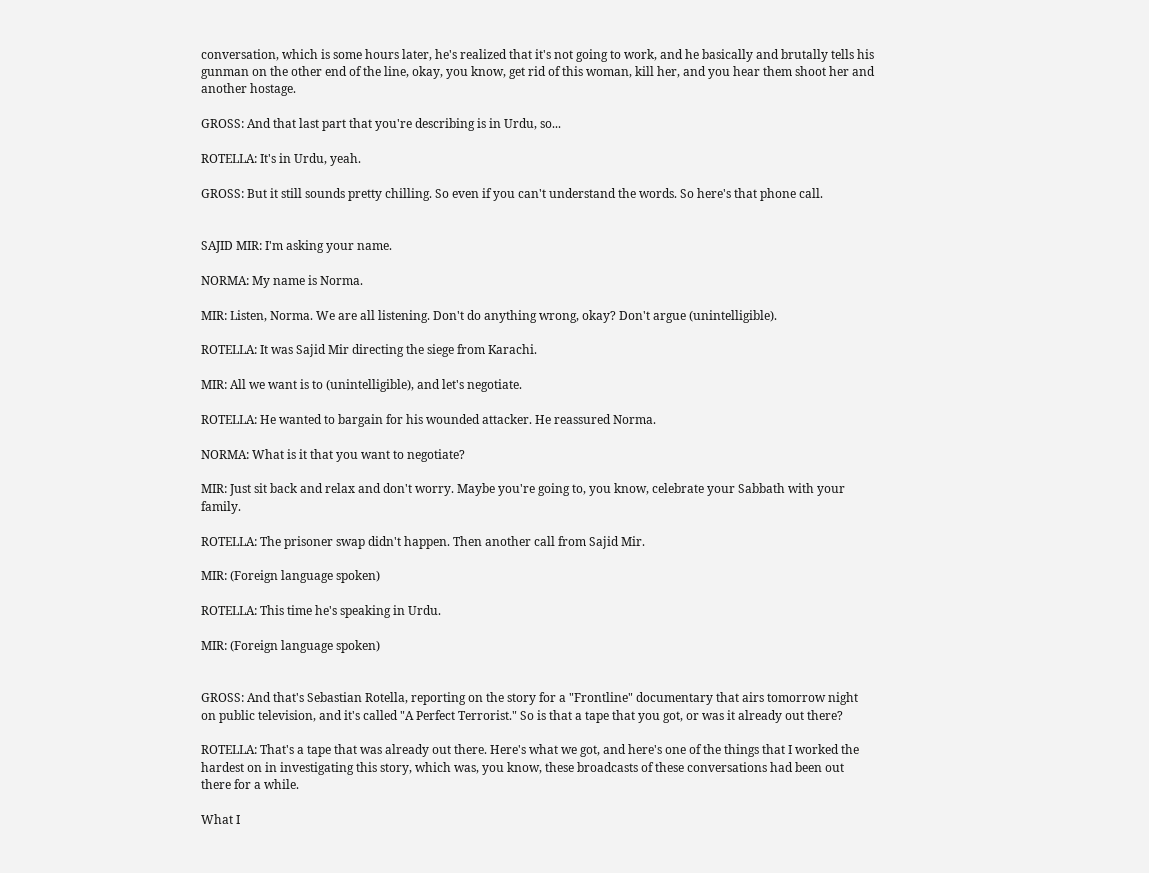conversation, which is some hours later, he's realized that it's not going to work, and he basically and brutally tells his gunman on the other end of the line, okay, you know, get rid of this woman, kill her, and you hear them shoot her and another hostage.

GROSS: And that last part that you're describing is in Urdu, so...

ROTELLA: It's in Urdu, yeah.

GROSS: But it still sounds pretty chilling. So even if you can't understand the words. So here's that phone call.


SAJID MIR: I'm asking your name.

NORMA: My name is Norma.

MIR: Listen, Norma. We are all listening. Don't do anything wrong, okay? Don't argue (unintelligible).

ROTELLA: It was Sajid Mir directing the siege from Karachi.

MIR: All we want is to (unintelligible), and let's negotiate.

ROTELLA: He wanted to bargain for his wounded attacker. He reassured Norma.

NORMA: What is it that you want to negotiate?

MIR: Just sit back and relax and don't worry. Maybe you're going to, you know, celebrate your Sabbath with your family.

ROTELLA: The prisoner swap didn't happen. Then another call from Sajid Mir.

MIR: (Foreign language spoken)

ROTELLA: This time he's speaking in Urdu.

MIR: (Foreign language spoken)


GROSS: And that's Sebastian Rotella, reporting on the story for a "Frontline" documentary that airs tomorrow night on public television, and it's called "A Perfect Terrorist." So is that a tape that you got, or was it already out there?

ROTELLA: That's a tape that was already out there. Here's what we got, and here's one of the things that I worked the hardest on in investigating this story, which was, you know, these broadcasts of these conversations had been out there for a while.

What I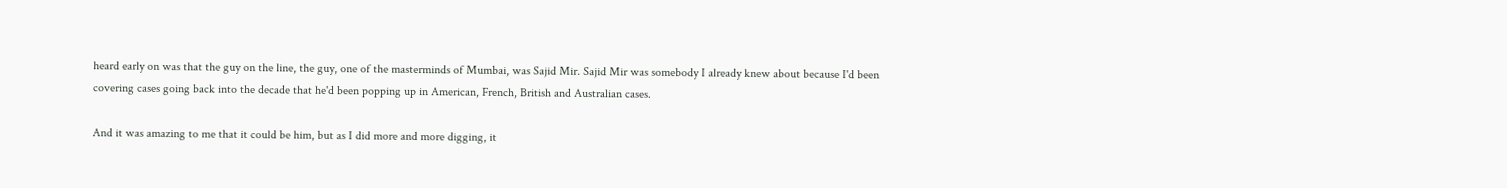heard early on was that the guy on the line, the guy, one of the masterminds of Mumbai, was Sajid Mir. Sajid Mir was somebody I already knew about because I'd been covering cases going back into the decade that he'd been popping up in American, French, British and Australian cases.

And it was amazing to me that it could be him, but as I did more and more digging, it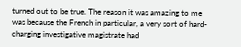turned out to be true. The reason it was amazing to me was because the French in particular, a very sort of hard-charging investigative magistrate had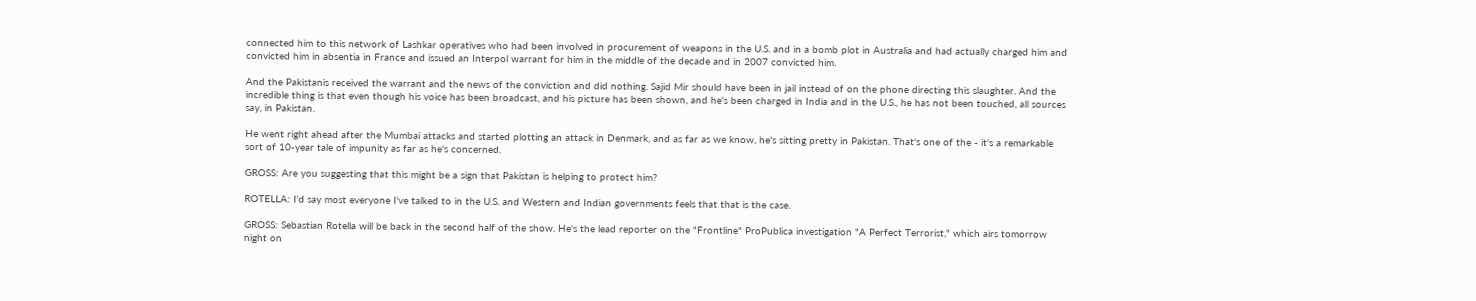connected him to this network of Lashkar operatives who had been involved in procurement of weapons in the U.S. and in a bomb plot in Australia and had actually charged him and convicted him in absentia in France and issued an Interpol warrant for him in the middle of the decade and in 2007 convicted him.

And the Pakistanis received the warrant and the news of the conviction and did nothing. Sajid Mir should have been in jail instead of on the phone directing this slaughter. And the incredible thing is that even though his voice has been broadcast, and his picture has been shown, and he's been charged in India and in the U.S., he has not been touched, all sources say, in Pakistan.

He went right ahead after the Mumbai attacks and started plotting an attack in Denmark, and as far as we know, he's sitting pretty in Pakistan. That's one of the - it's a remarkable sort of 10-year tale of impunity as far as he's concerned.

GROSS: Are you suggesting that this might be a sign that Pakistan is helping to protect him?

ROTELLA: I'd say most everyone I've talked to in the U.S. and Western and Indian governments feels that that is the case.

GROSS: Sebastian Rotella will be back in the second half of the show. He's the lead reporter on the "Frontline" ProPublica investigation "A Perfect Terrorist," which airs tomorrow night on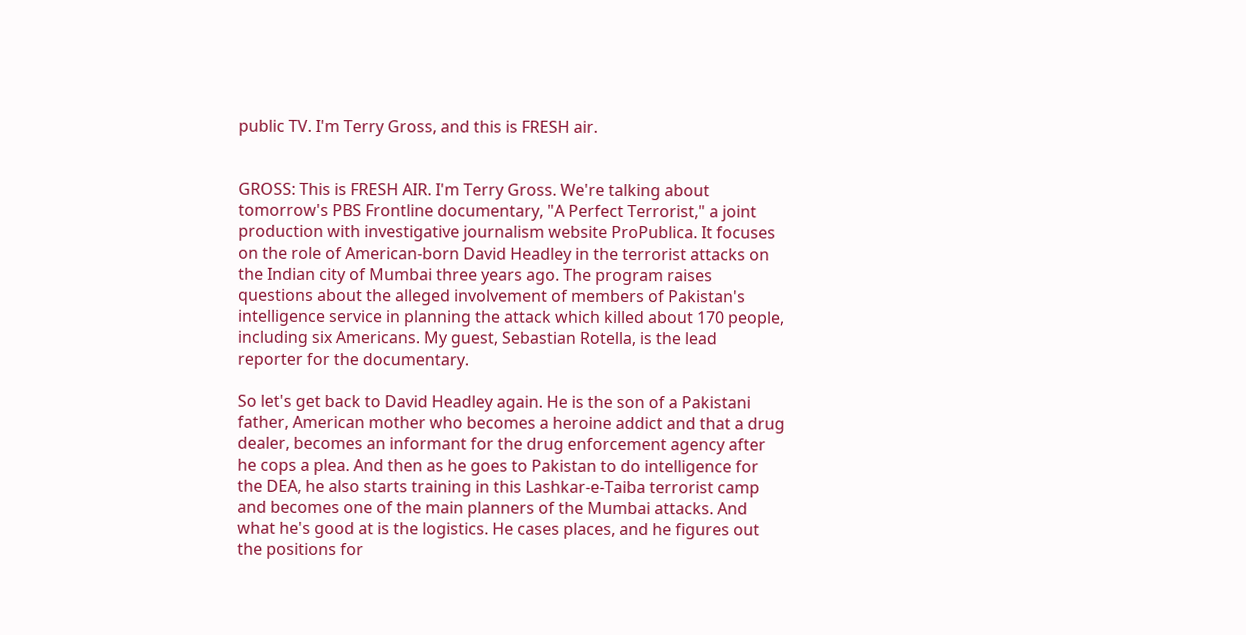public TV. I'm Terry Gross, and this is FRESH air.


GROSS: This is FRESH AIR. I'm Terry Gross. We're talking about tomorrow's PBS Frontline documentary, "A Perfect Terrorist," a joint production with investigative journalism website ProPublica. It focuses on the role of American-born David Headley in the terrorist attacks on the Indian city of Mumbai three years ago. The program raises questions about the alleged involvement of members of Pakistan's intelligence service in planning the attack which killed about 170 people, including six Americans. My guest, Sebastian Rotella, is the lead reporter for the documentary.

So let's get back to David Headley again. He is the son of a Pakistani father, American mother who becomes a heroine addict and that a drug dealer, becomes an informant for the drug enforcement agency after he cops a plea. And then as he goes to Pakistan to do intelligence for the DEA, he also starts training in this Lashkar-e-Taiba terrorist camp and becomes one of the main planners of the Mumbai attacks. And what he's good at is the logistics. He cases places, and he figures out the positions for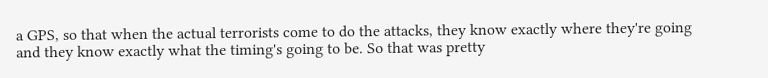a GPS, so that when the actual terrorists come to do the attacks, they know exactly where they're going and they know exactly what the timing's going to be. So that was pretty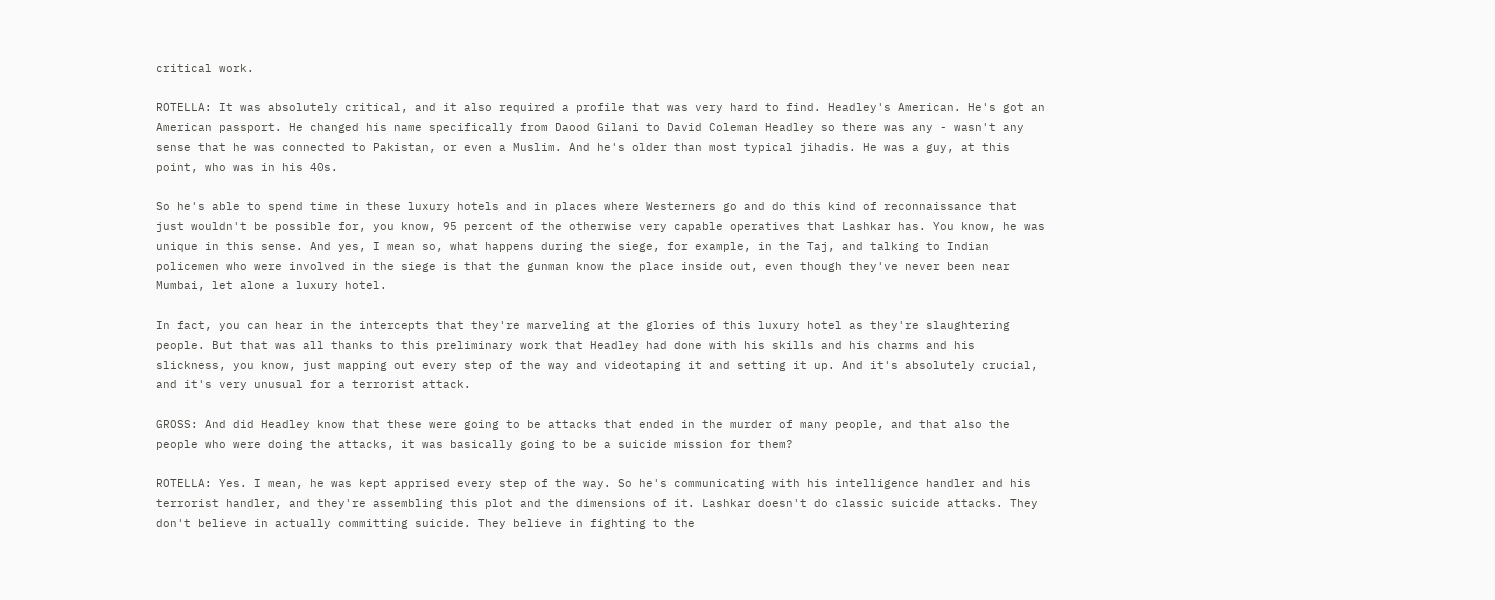critical work.

ROTELLA: It was absolutely critical, and it also required a profile that was very hard to find. Headley's American. He's got an American passport. He changed his name specifically from Daood Gilani to David Coleman Headley so there was any - wasn't any sense that he was connected to Pakistan, or even a Muslim. And he's older than most typical jihadis. He was a guy, at this point, who was in his 40s.

So he's able to spend time in these luxury hotels and in places where Westerners go and do this kind of reconnaissance that just wouldn't be possible for, you know, 95 percent of the otherwise very capable operatives that Lashkar has. You know, he was unique in this sense. And yes, I mean so, what happens during the siege, for example, in the Taj, and talking to Indian policemen who were involved in the siege is that the gunman know the place inside out, even though they've never been near Mumbai, let alone a luxury hotel.

In fact, you can hear in the intercepts that they're marveling at the glories of this luxury hotel as they're slaughtering people. But that was all thanks to this preliminary work that Headley had done with his skills and his charms and his slickness, you know, just mapping out every step of the way and videotaping it and setting it up. And it's absolutely crucial, and it's very unusual for a terrorist attack.

GROSS: And did Headley know that these were going to be attacks that ended in the murder of many people, and that also the people who were doing the attacks, it was basically going to be a suicide mission for them?

ROTELLA: Yes. I mean, he was kept apprised every step of the way. So he's communicating with his intelligence handler and his terrorist handler, and they're assembling this plot and the dimensions of it. Lashkar doesn't do classic suicide attacks. They don't believe in actually committing suicide. They believe in fighting to the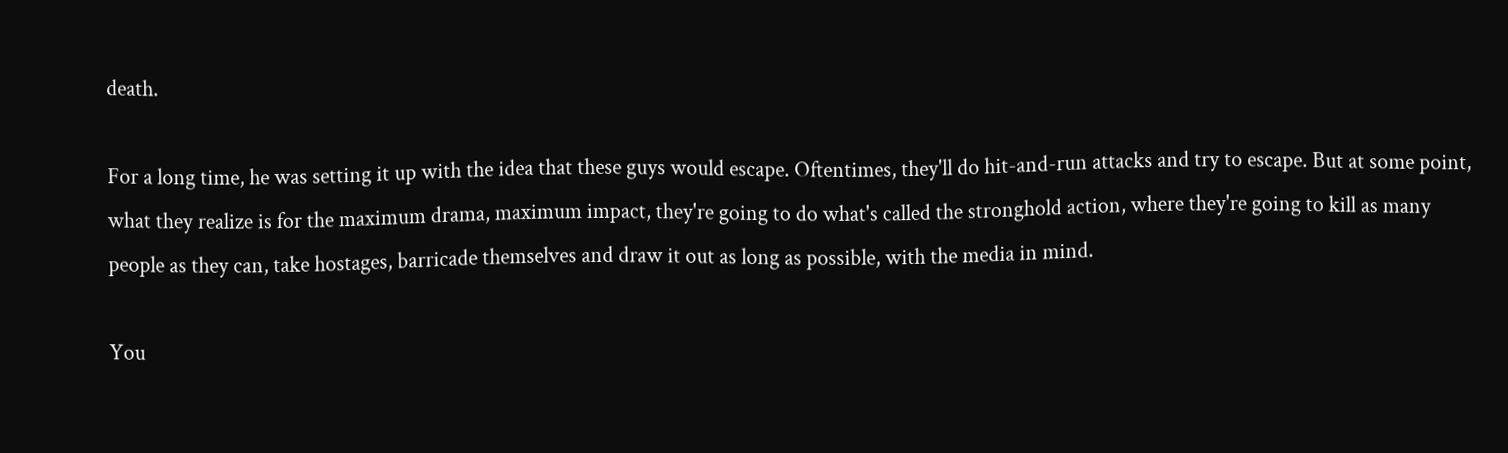death.

For a long time, he was setting it up with the idea that these guys would escape. Oftentimes, they'll do hit-and-run attacks and try to escape. But at some point, what they realize is for the maximum drama, maximum impact, they're going to do what's called the stronghold action, where they're going to kill as many people as they can, take hostages, barricade themselves and draw it out as long as possible, with the media in mind.

You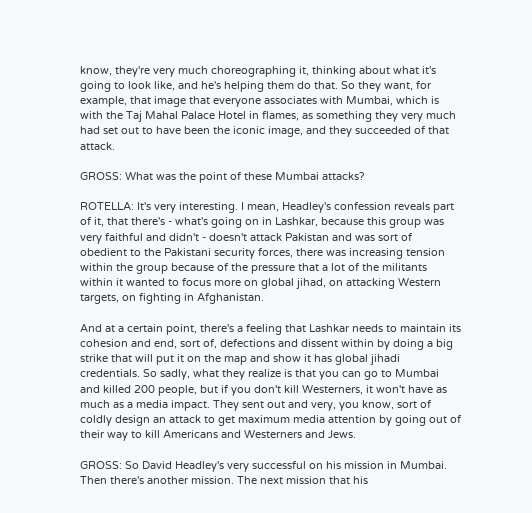know, they're very much choreographing it, thinking about what it's going to look like, and he's helping them do that. So they want, for example, that image that everyone associates with Mumbai, which is with the Taj Mahal Palace Hotel in flames, as something they very much had set out to have been the iconic image, and they succeeded of that attack.

GROSS: What was the point of these Mumbai attacks?

ROTELLA: It's very interesting. I mean, Headley's confession reveals part of it, that there's - what's going on in Lashkar, because this group was very faithful and didn't - doesn't attack Pakistan and was sort of obedient to the Pakistani security forces, there was increasing tension within the group because of the pressure that a lot of the militants within it wanted to focus more on global jihad, on attacking Western targets, on fighting in Afghanistan.

And at a certain point, there's a feeling that Lashkar needs to maintain its cohesion and end, sort of, defections and dissent within by doing a big strike that will put it on the map and show it has global jihadi credentials. So sadly, what they realize is that you can go to Mumbai and killed 200 people, but if you don't kill Westerners, it won't have as much as a media impact. They sent out and very, you know, sort of coldly design an attack to get maximum media attention by going out of their way to kill Americans and Westerners and Jews.

GROSS: So David Headley's very successful on his mission in Mumbai. Then there's another mission. The next mission that his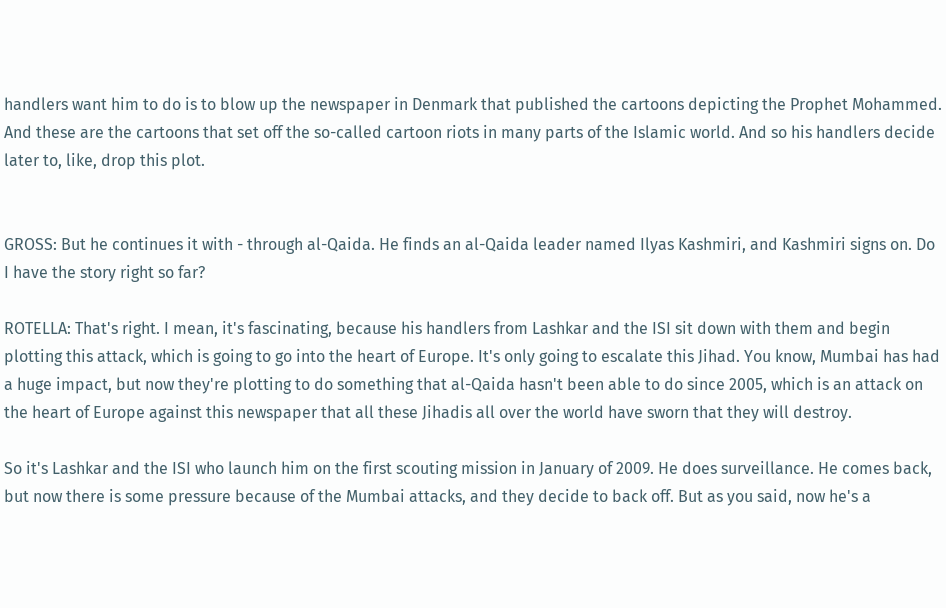handlers want him to do is to blow up the newspaper in Denmark that published the cartoons depicting the Prophet Mohammed. And these are the cartoons that set off the so-called cartoon riots in many parts of the Islamic world. And so his handlers decide later to, like, drop this plot.


GROSS: But he continues it with - through al-Qaida. He finds an al-Qaida leader named Ilyas Kashmiri, and Kashmiri signs on. Do I have the story right so far?

ROTELLA: That's right. I mean, it's fascinating, because his handlers from Lashkar and the ISI sit down with them and begin plotting this attack, which is going to go into the heart of Europe. It's only going to escalate this Jihad. You know, Mumbai has had a huge impact, but now they're plotting to do something that al-Qaida hasn't been able to do since 2005, which is an attack on the heart of Europe against this newspaper that all these Jihadis all over the world have sworn that they will destroy.

So it's Lashkar and the ISI who launch him on the first scouting mission in January of 2009. He does surveillance. He comes back, but now there is some pressure because of the Mumbai attacks, and they decide to back off. But as you said, now he's a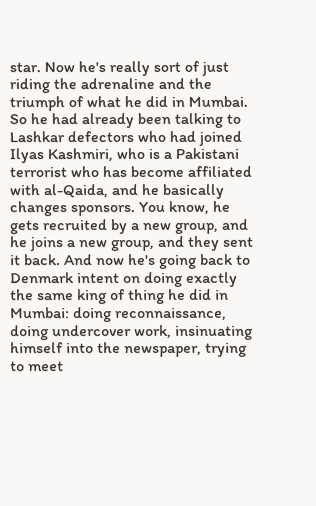star. Now he's really sort of just riding the adrenaline and the triumph of what he did in Mumbai. So he had already been talking to Lashkar defectors who had joined Ilyas Kashmiri, who is a Pakistani terrorist who has become affiliated with al-Qaida, and he basically changes sponsors. You know, he gets recruited by a new group, and he joins a new group, and they sent it back. And now he's going back to Denmark intent on doing exactly the same king of thing he did in Mumbai: doing reconnaissance, doing undercover work, insinuating himself into the newspaper, trying to meet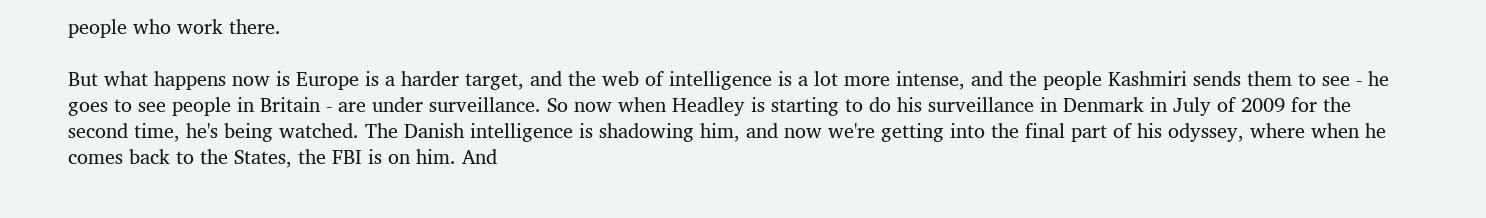people who work there.

But what happens now is Europe is a harder target, and the web of intelligence is a lot more intense, and the people Kashmiri sends them to see - he goes to see people in Britain - are under surveillance. So now when Headley is starting to do his surveillance in Denmark in July of 2009 for the second time, he's being watched. The Danish intelligence is shadowing him, and now we're getting into the final part of his odyssey, where when he comes back to the States, the FBI is on him. And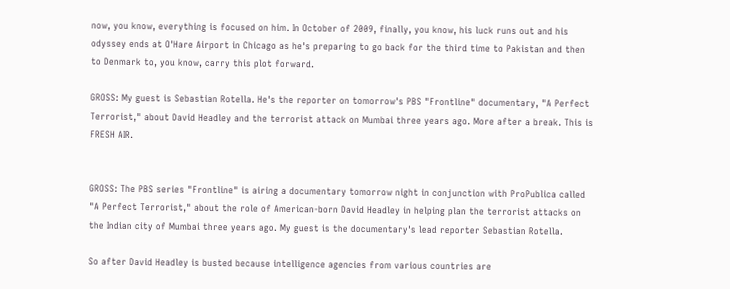now, you know, everything is focused on him. In October of 2009, finally, you know, his luck runs out and his odyssey ends at O'Hare Airport in Chicago as he's preparing to go back for the third time to Pakistan and then to Denmark to, you know, carry this plot forward.

GROSS: My guest is Sebastian Rotella. He's the reporter on tomorrow's PBS "Frontline" documentary, "A Perfect Terrorist," about David Headley and the terrorist attack on Mumbai three years ago. More after a break. This is FRESH AIR.


GROSS: The PBS series "Frontline" is airing a documentary tomorrow night in conjunction with ProPublica called "A Perfect Terrorist," about the role of American-born David Headley in helping plan the terrorist attacks on the Indian city of Mumbai three years ago. My guest is the documentary's lead reporter Sebastian Rotella.

So after David Headley is busted because intelligence agencies from various countries are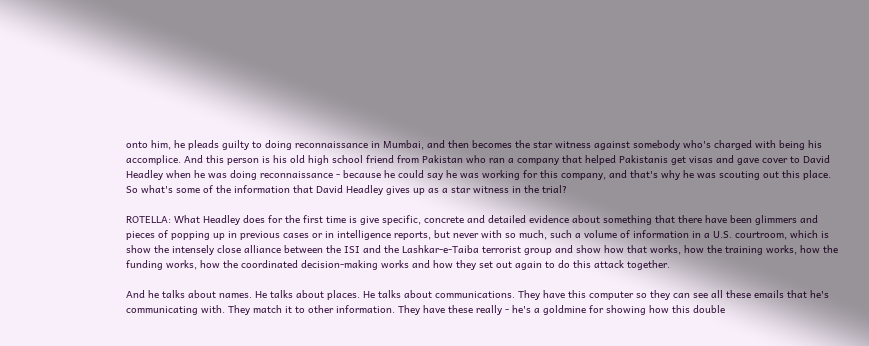onto him, he pleads guilty to doing reconnaissance in Mumbai, and then becomes the star witness against somebody who's charged with being his accomplice. And this person is his old high school friend from Pakistan who ran a company that helped Pakistanis get visas and gave cover to David Headley when he was doing reconnaissance - because he could say he was working for this company, and that's why he was scouting out this place. So what's some of the information that David Headley gives up as a star witness in the trial?

ROTELLA: What Headley does for the first time is give specific, concrete and detailed evidence about something that there have been glimmers and pieces of popping up in previous cases or in intelligence reports, but never with so much, such a volume of information in a U.S. courtroom, which is show the intensely close alliance between the ISI and the Lashkar-e-Taiba terrorist group and show how that works, how the training works, how the funding works, how the coordinated decision-making works and how they set out again to do this attack together.

And he talks about names. He talks about places. He talks about communications. They have this computer so they can see all these emails that he's communicating with. They match it to other information. They have these really - he's a goldmine for showing how this double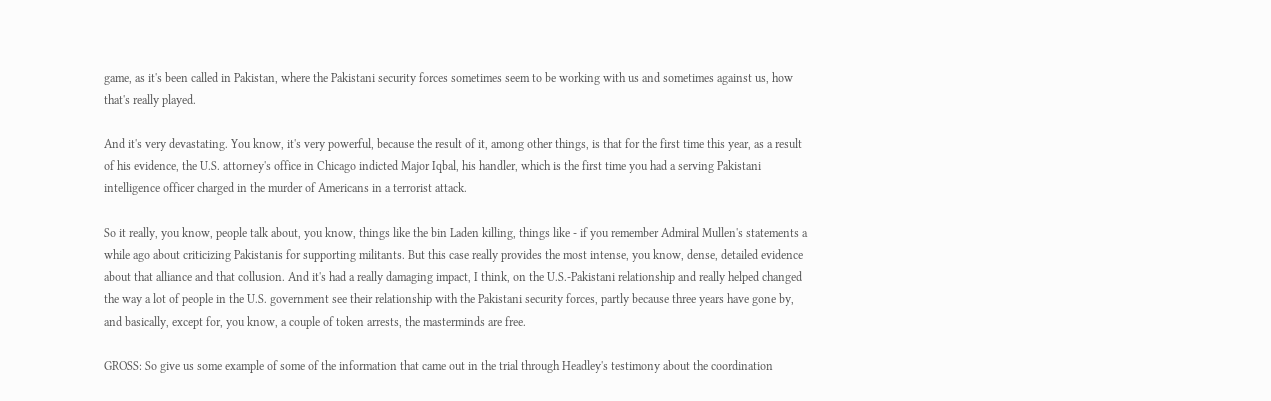game, as it's been called in Pakistan, where the Pakistani security forces sometimes seem to be working with us and sometimes against us, how that's really played.

And it's very devastating. You know, it's very powerful, because the result of it, among other things, is that for the first time this year, as a result of his evidence, the U.S. attorney's office in Chicago indicted Major Iqbal, his handler, which is the first time you had a serving Pakistani intelligence officer charged in the murder of Americans in a terrorist attack.

So it really, you know, people talk about, you know, things like the bin Laden killing, things like - if you remember Admiral Mullen's statements a while ago about criticizing Pakistanis for supporting militants. But this case really provides the most intense, you know, dense, detailed evidence about that alliance and that collusion. And it's had a really damaging impact, I think, on the U.S.-Pakistani relationship and really helped changed the way a lot of people in the U.S. government see their relationship with the Pakistani security forces, partly because three years have gone by, and basically, except for, you know, a couple of token arrests, the masterminds are free.

GROSS: So give us some example of some of the information that came out in the trial through Headley's testimony about the coordination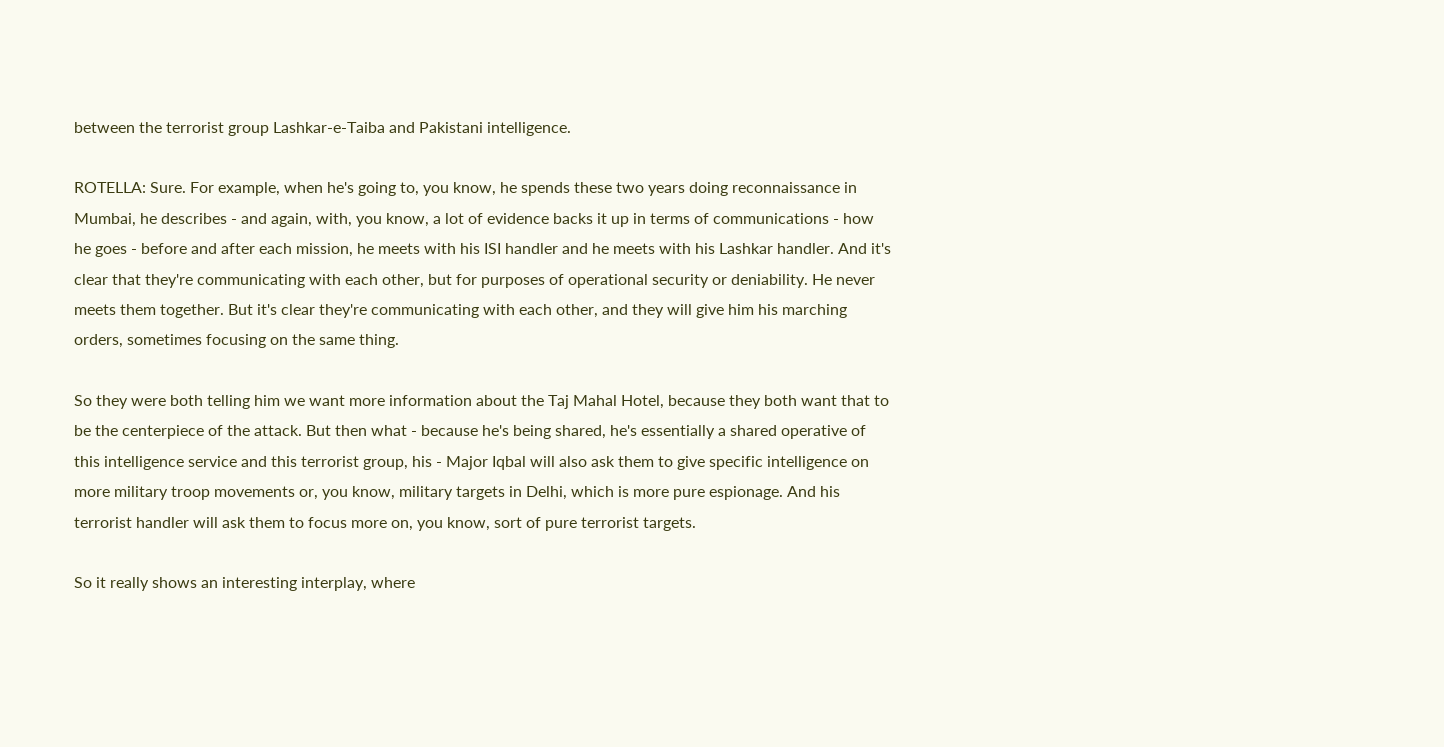between the terrorist group Lashkar-e-Taiba and Pakistani intelligence.

ROTELLA: Sure. For example, when he's going to, you know, he spends these two years doing reconnaissance in Mumbai, he describes - and again, with, you know, a lot of evidence backs it up in terms of communications - how he goes - before and after each mission, he meets with his ISI handler and he meets with his Lashkar handler. And it's clear that they're communicating with each other, but for purposes of operational security or deniability. He never meets them together. But it's clear they're communicating with each other, and they will give him his marching orders, sometimes focusing on the same thing.

So they were both telling him we want more information about the Taj Mahal Hotel, because they both want that to be the centerpiece of the attack. But then what - because he's being shared, he's essentially a shared operative of this intelligence service and this terrorist group, his - Major Iqbal will also ask them to give specific intelligence on more military troop movements or, you know, military targets in Delhi, which is more pure espionage. And his terrorist handler will ask them to focus more on, you know, sort of pure terrorist targets.

So it really shows an interesting interplay, where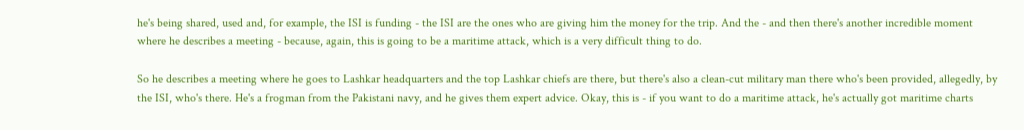he's being shared, used and, for example, the ISI is funding - the ISI are the ones who are giving him the money for the trip. And the - and then there's another incredible moment where he describes a meeting - because, again, this is going to be a maritime attack, which is a very difficult thing to do.

So he describes a meeting where he goes to Lashkar headquarters and the top Lashkar chiefs are there, but there's also a clean-cut military man there who's been provided, allegedly, by the ISI, who's there. He's a frogman from the Pakistani navy, and he gives them expert advice. Okay, this is - if you want to do a maritime attack, he's actually got maritime charts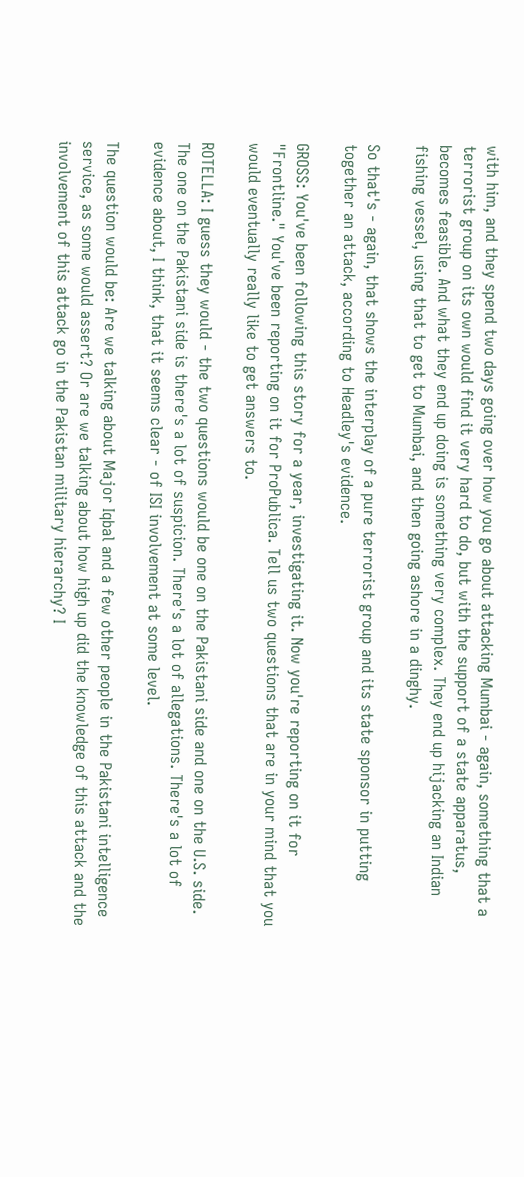with him, and they spend two days going over how you go about attacking Mumbai - again, something that a terrorist group on its own would find it very hard to do, but with the support of a state apparatus, becomes feasible. And what they end up doing is something very complex. They end up hijacking an Indian fishing vessel, using that to get to Mumbai, and then going ashore in a dinghy.

So that's - again, that shows the interplay of a pure terrorist group and its state sponsor in putting together an attack, according to Headley's evidence.

GROSS: You've been following this story for a year, investigating it. Now you're reporting on it for "Frontline." You've been reporting on it for ProPublica. Tell us two questions that are in your mind that you would eventually really like to get answers to.

ROTELLA: I guess they would - the two questions would be one on the Pakistani side and one on the U.S. side. The one on the Pakistani side is there's a lot of suspicion. There's a lot of allegations. There's a lot of evidence about, I think, that it seems clear - of ISI involvement at some level.

The question would be: Are we talking about Major Iqbal and a few other people in the Pakistani intelligence service, as some would assert? Or are we talking about how high up did the knowledge of this attack and the involvement of this attack go in the Pakistan military hierarchy? I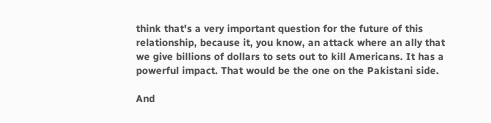think that's a very important question for the future of this relationship, because it, you know, an attack where an ally that we give billions of dollars to sets out to kill Americans. It has a powerful impact. That would be the one on the Pakistani side.

And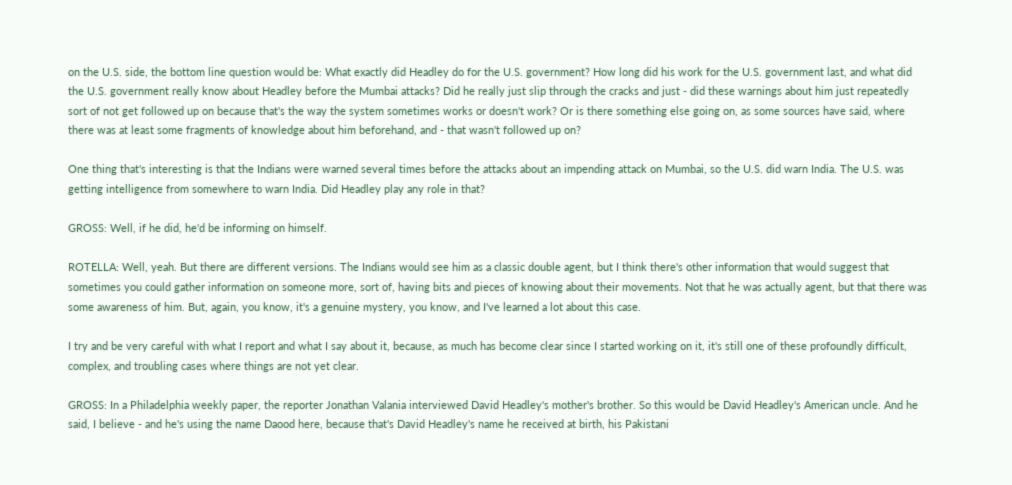on the U.S. side, the bottom line question would be: What exactly did Headley do for the U.S. government? How long did his work for the U.S. government last, and what did the U.S. government really know about Headley before the Mumbai attacks? Did he really just slip through the cracks and just - did these warnings about him just repeatedly sort of not get followed up on because that's the way the system sometimes works or doesn't work? Or is there something else going on, as some sources have said, where there was at least some fragments of knowledge about him beforehand, and - that wasn't followed up on?

One thing that's interesting is that the Indians were warned several times before the attacks about an impending attack on Mumbai, so the U.S. did warn India. The U.S. was getting intelligence from somewhere to warn India. Did Headley play any role in that?

GROSS: Well, if he did, he'd be informing on himself.

ROTELLA: Well, yeah. But there are different versions. The Indians would see him as a classic double agent, but I think there's other information that would suggest that sometimes you could gather information on someone more, sort of, having bits and pieces of knowing about their movements. Not that he was actually agent, but that there was some awareness of him. But, again, you know, it's a genuine mystery, you know, and I've learned a lot about this case.

I try and be very careful with what I report and what I say about it, because, as much has become clear since I started working on it, it's still one of these profoundly difficult, complex, and troubling cases where things are not yet clear.

GROSS: In a Philadelphia weekly paper, the reporter Jonathan Valania interviewed David Headley's mother's brother. So this would be David Headley's American uncle. And he said, I believe - and he's using the name Daood here, because that's David Headley's name he received at birth, his Pakistani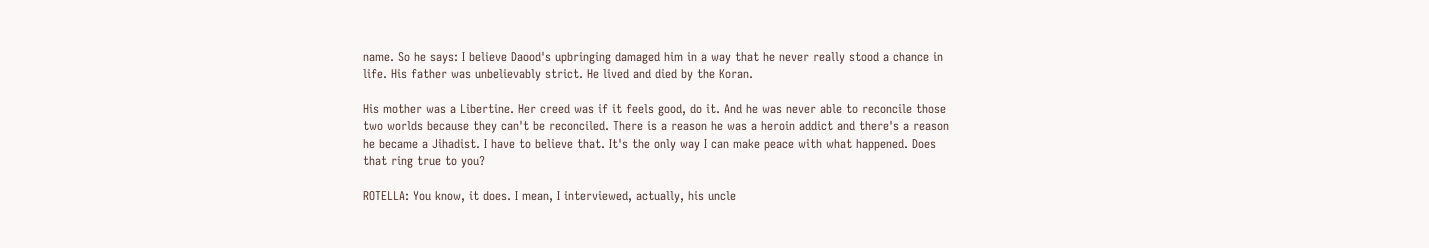name. So he says: I believe Daood's upbringing damaged him in a way that he never really stood a chance in life. His father was unbelievably strict. He lived and died by the Koran.

His mother was a Libertine. Her creed was if it feels good, do it. And he was never able to reconcile those two worlds because they can't be reconciled. There is a reason he was a heroin addict and there's a reason he became a Jihadist. I have to believe that. It's the only way I can make peace with what happened. Does that ring true to you?

ROTELLA: You know, it does. I mean, I interviewed, actually, his uncle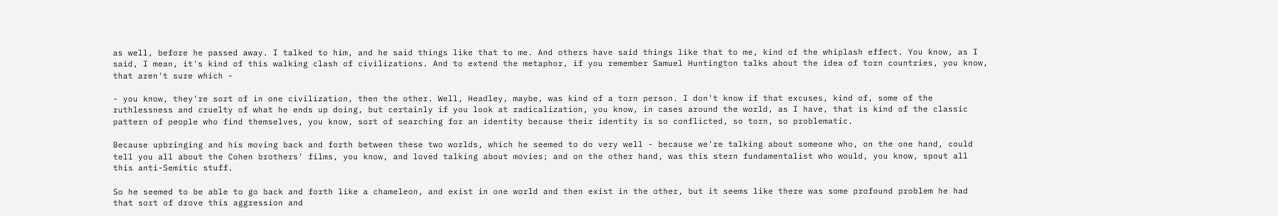as well, before he passed away. I talked to him, and he said things like that to me. And others have said things like that to me, kind of the whiplash effect. You know, as I said, I mean, it's kind of this walking clash of civilizations. And to extend the metaphor, if you remember Samuel Huntington talks about the idea of torn countries, you know, that aren't sure which -

- you know, they're sort of in one civilization, then the other. Well, Headley, maybe, was kind of a torn person. I don't know if that excuses, kind of, some of the ruthlessness and cruelty of what he ends up doing, but certainly if you look at radicalization, you know, in cases around the world, as I have, that is kind of the classic pattern of people who find themselves, you know, sort of searching for an identity because their identity is so conflicted, so torn, so problematic.

Because upbringing and his moving back and forth between these two worlds, which he seemed to do very well - because we're talking about someone who, on the one hand, could tell you all about the Cohen brothers' films, you know, and loved talking about movies; and on the other hand, was this stern fundamentalist who would, you know, spout all this anti-Semitic stuff.

So he seemed to be able to go back and forth like a chameleon, and exist in one world and then exist in the other, but it seems like there was some profound problem he had that sort of drove this aggression and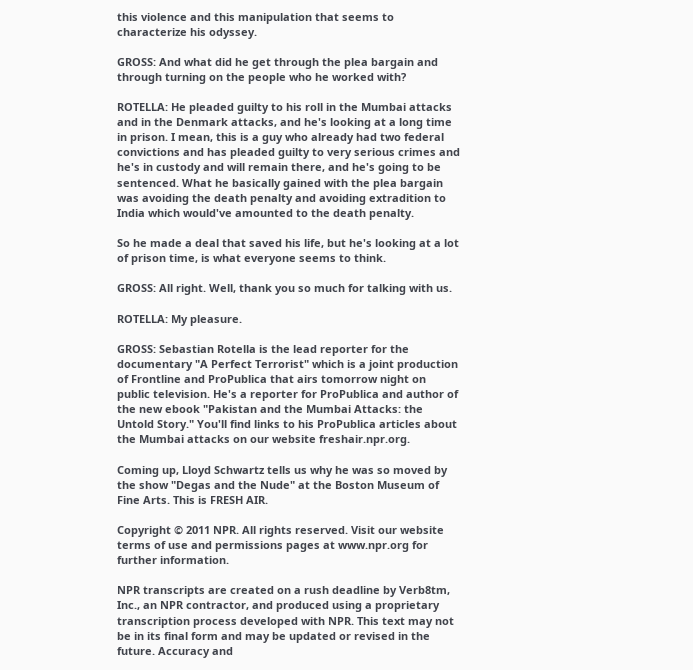this violence and this manipulation that seems to characterize his odyssey.

GROSS: And what did he get through the plea bargain and through turning on the people who he worked with?

ROTELLA: He pleaded guilty to his roll in the Mumbai attacks and in the Denmark attacks, and he's looking at a long time in prison. I mean, this is a guy who already had two federal convictions and has pleaded guilty to very serious crimes and he's in custody and will remain there, and he's going to be sentenced. What he basically gained with the plea bargain was avoiding the death penalty and avoiding extradition to India which would've amounted to the death penalty.

So he made a deal that saved his life, but he's looking at a lot of prison time, is what everyone seems to think.

GROSS: All right. Well, thank you so much for talking with us.

ROTELLA: My pleasure.

GROSS: Sebastian Rotella is the lead reporter for the documentary "A Perfect Terrorist" which is a joint production of Frontline and ProPublica that airs tomorrow night on public television. He's a reporter for ProPublica and author of the new ebook "Pakistan and the Mumbai Attacks: the Untold Story." You'll find links to his ProPublica articles about the Mumbai attacks on our website freshair.npr.org.

Coming up, Lloyd Schwartz tells us why he was so moved by the show "Degas and the Nude" at the Boston Museum of Fine Arts. This is FRESH AIR.

Copyright © 2011 NPR. All rights reserved. Visit our website terms of use and permissions pages at www.npr.org for further information.

NPR transcripts are created on a rush deadline by Verb8tm, Inc., an NPR contractor, and produced using a proprietary transcription process developed with NPR. This text may not be in its final form and may be updated or revised in the future. Accuracy and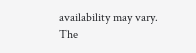availability may vary. The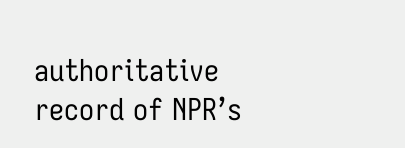authoritative record of NPR’s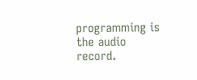programming is the audio record.